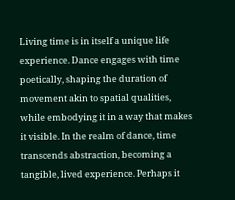Living time is in itself a unique life experience. Dance engages with time poetically, shaping the duration of movement akin to spatial qualities, while embodying it in a way that makes it visible. In the realm of dance, time transcends abstraction, becoming a tangible, lived experience. Perhaps it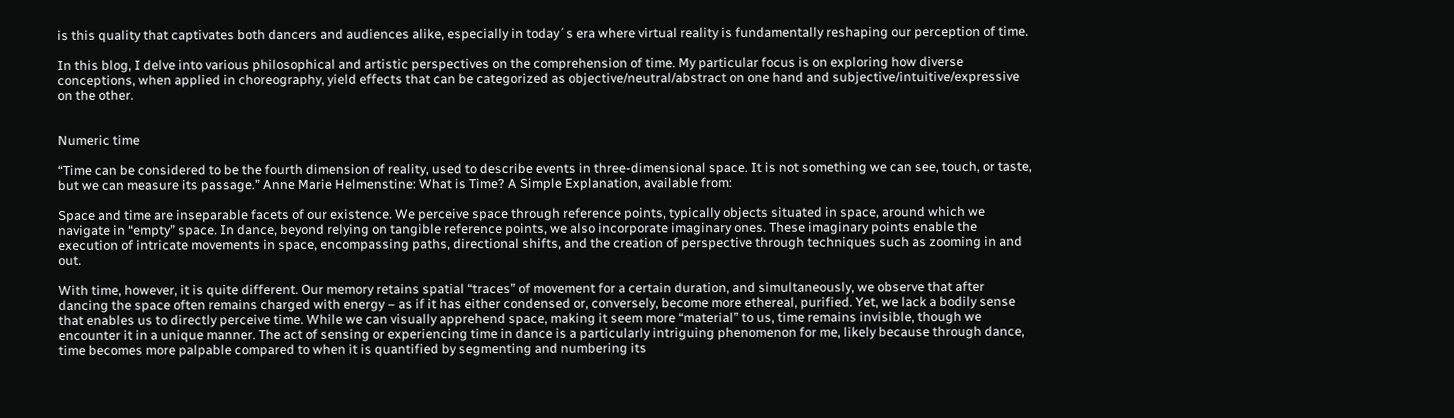is this quality that captivates both dancers and audiences alike, especially in today´s era where virtual reality is fundamentally reshaping our perception of time.

In this blog, I delve into various philosophical and artistic perspectives on the comprehension of time. My particular focus is on exploring how diverse conceptions, when applied in choreography, yield effects that can be categorized as objective/neutral/abstract on one hand and subjective/intuitive/expressive on the other.


Numeric time

“Time can be considered to be the fourth dimension of reality, used to describe events in three-dimensional space. It is not something we can see, touch, or taste, but we can measure its passage.” Anne Marie Helmenstine: What is Time? A Simple Explanation, available from:

Space and time are inseparable facets of our existence. We perceive space through reference points, typically objects situated in space, around which we navigate in “empty” space. In dance, beyond relying on tangible reference points, we also incorporate imaginary ones. These imaginary points enable the execution of intricate movements in space, encompassing paths, directional shifts, and the creation of perspective through techniques such as zooming in and out.

With time, however, it is quite different. Our memory retains spatial “traces” of movement for a certain duration, and simultaneously, we observe that after dancing the space often remains charged with energy – as if it has either condensed or, conversely, become more ethereal, purified. Yet, we lack a bodily sense that enables us to directly perceive time. While we can visually apprehend space, making it seem more “material” to us, time remains invisible, though we encounter it in a unique manner. The act of sensing or experiencing time in dance is a particularly intriguing phenomenon for me, likely because through dance, time becomes more palpable compared to when it is quantified by segmenting and numbering its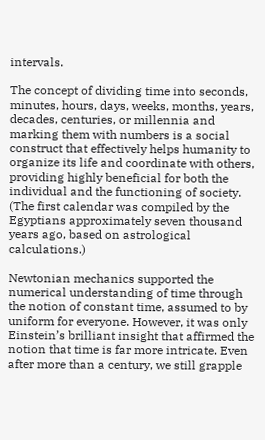intervals.

The concept of dividing time into seconds, minutes, hours, days, weeks, months, years, decades, centuries, or millennia and marking them with numbers is a social construct that effectively helps humanity to organize its life and coordinate with others, providing highly beneficial for both the individual and the functioning of society. (The first calendar was compiled by the Egyptians approximately seven thousand years ago, based on astrological calculations.)

Newtonian mechanics supported the numerical understanding of time through the notion of constant time, assumed to by uniform for everyone. However, it was only Einstein’s brilliant insight that affirmed the notion that time is far more intricate. Even after more than a century, we still grapple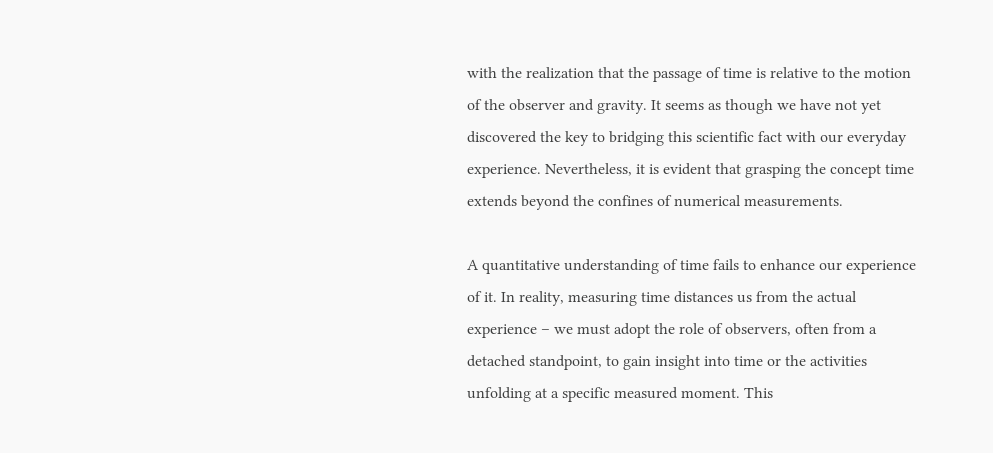with the realization that the passage of time is relative to the motion of the observer and gravity. It seems as though we have not yet discovered the key to bridging this scientific fact with our everyday experience. Nevertheless, it is evident that grasping the concept time extends beyond the confines of numerical measurements.

A quantitative understanding of time fails to enhance our experience of it. In reality, measuring time distances us from the actual experience – we must adopt the role of observers, often from a detached standpoint, to gain insight into time or the activities unfolding at a specific measured moment. This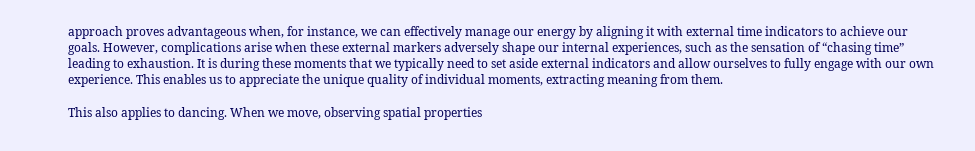approach proves advantageous when, for instance, we can effectively manage our energy by aligning it with external time indicators to achieve our goals. However, complications arise when these external markers adversely shape our internal experiences, such as the sensation of “chasing time” leading to exhaustion. It is during these moments that we typically need to set aside external indicators and allow ourselves to fully engage with our own experience. This enables us to appreciate the unique quality of individual moments, extracting meaning from them.

This also applies to dancing. When we move, observing spatial properties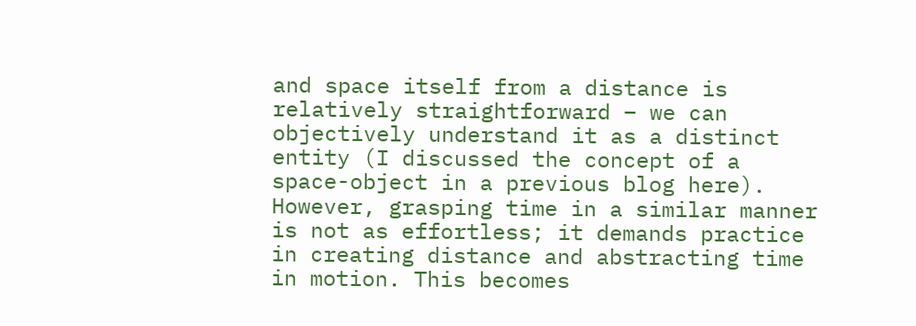and space itself from a distance is relatively straightforward – we can objectively understand it as a distinct entity (I discussed the concept of a space-object in a previous blog here). However, grasping time in a similar manner is not as effortless; it demands practice in creating distance and abstracting time in motion. This becomes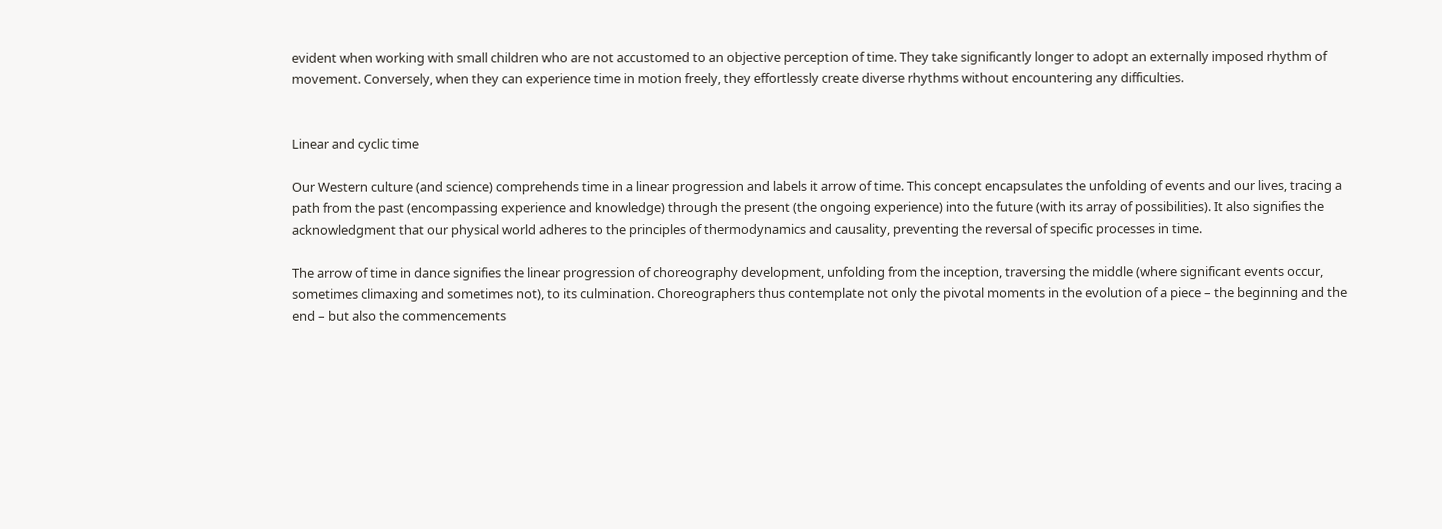evident when working with small children who are not accustomed to an objective perception of time. They take significantly longer to adopt an externally imposed rhythm of movement. Conversely, when they can experience time in motion freely, they effortlessly create diverse rhythms without encountering any difficulties.


Linear and cyclic time

Our Western culture (and science) comprehends time in a linear progression and labels it arrow of time. This concept encapsulates the unfolding of events and our lives, tracing a path from the past (encompassing experience and knowledge) through the present (the ongoing experience) into the future (with its array of possibilities). It also signifies the acknowledgment that our physical world adheres to the principles of thermodynamics and causality, preventing the reversal of specific processes in time.

The arrow of time in dance signifies the linear progression of choreography development, unfolding from the inception, traversing the middle (where significant events occur, sometimes climaxing and sometimes not), to its culmination. Choreographers thus contemplate not only the pivotal moments in the evolution of a piece – the beginning and the end – but also the commencements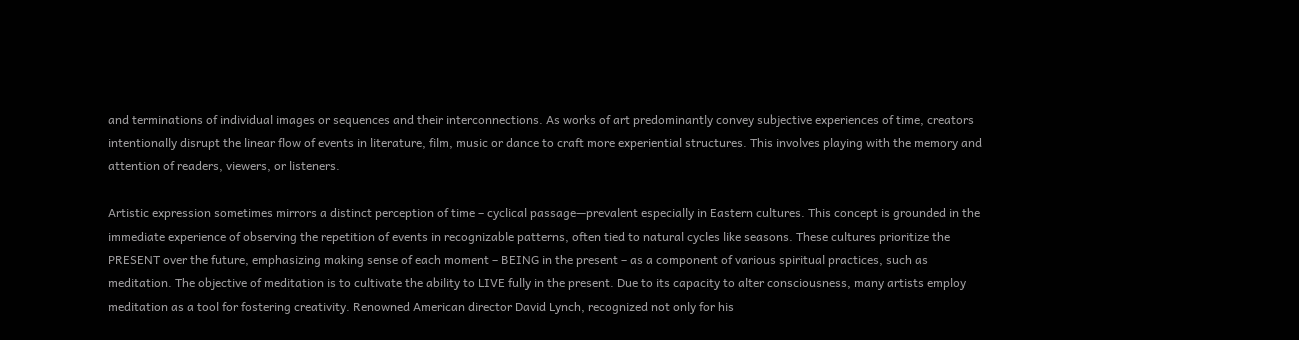and terminations of individual images or sequences and their interconnections. As works of art predominantly convey subjective experiences of time, creators intentionally disrupt the linear flow of events in literature, film, music or dance to craft more experiential structures. This involves playing with the memory and attention of readers, viewers, or listeners.

Artistic expression sometimes mirrors a distinct perception of time – cyclical passage—prevalent especially in Eastern cultures. This concept is grounded in the immediate experience of observing the repetition of events in recognizable patterns, often tied to natural cycles like seasons. These cultures prioritize the PRESENT over the future, emphasizing making sense of each moment – BEING in the present – as a component of various spiritual practices, such as meditation. The objective of meditation is to cultivate the ability to LIVE fully in the present. Due to its capacity to alter consciousness, many artists employ meditation as a tool for fostering creativity. Renowned American director David Lynch, recognized not only for his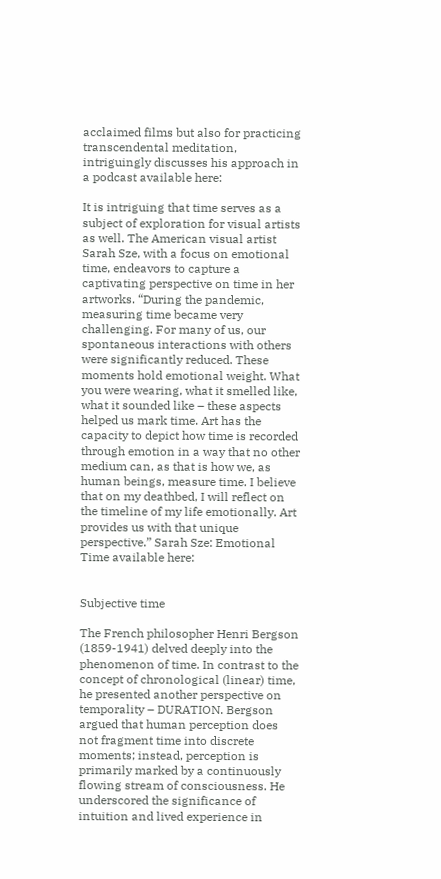acclaimed films but also for practicing transcendental meditation, intriguingly discusses his approach in a podcast available here:

It is intriguing that time serves as a subject of exploration for visual artists as well. The American visual artist Sarah Sze, with a focus on emotional time, endeavors to capture a captivating perspective on time in her artworks. “During the pandemic, measuring time became very challenging. For many of us, our spontaneous interactions with others were significantly reduced. These moments hold emotional weight. What you were wearing, what it smelled like, what it sounded like – these aspects helped us mark time. Art has the capacity to depict how time is recorded through emotion in a way that no other medium can, as that is how we, as human beings, measure time. I believe that on my deathbed, I will reflect on the timeline of my life emotionally. Art provides us with that unique perspective.” Sarah Sze: Emotional Time available here:


Subjective time

The French philosopher Henri Bergson (1859-1941) delved deeply into the phenomenon of time. In contrast to the concept of chronological (linear) time, he presented another perspective on temporality – DURATION. Bergson argued that human perception does not fragment time into discrete moments; instead, perception is primarily marked by a continuously flowing stream of consciousness. He underscored the significance of intuition and lived experience in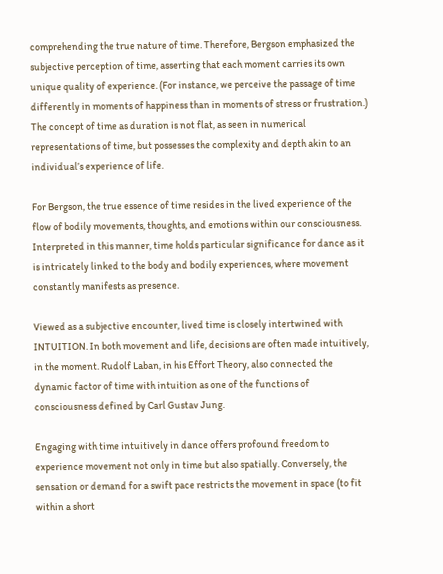comprehending the true nature of time. Therefore, Bergson emphasized the subjective perception of time, asserting that each moment carries its own unique quality of experience. (For instance, we perceive the passage of time differently in moments of happiness than in moments of stress or frustration.) The concept of time as duration is not flat, as seen in numerical representations of time, but possesses the complexity and depth akin to an individual’s experience of life.

For Bergson, the true essence of time resides in the lived experience of the flow of bodily movements, thoughts, and emotions within our consciousness. Interpreted in this manner, time holds particular significance for dance as it is intricately linked to the body and bodily experiences, where movement constantly manifests as presence.

Viewed as a subjective encounter, lived time is closely intertwined with INTUITION. In both movement and life, decisions are often made intuitively, in the moment. Rudolf Laban, in his Effort Theory, also connected the dynamic factor of time with intuition as one of the functions of consciousness defined by Carl Gustav Jung.

Engaging with time intuitively in dance offers profound freedom to experience movement not only in time but also spatially. Conversely, the sensation or demand for a swift pace restricts the movement in space (to fit within a short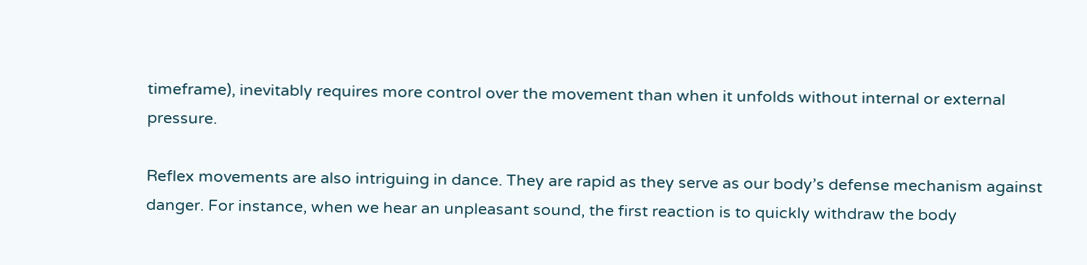timeframe), inevitably requires more control over the movement than when it unfolds without internal or external pressure.

Reflex movements are also intriguing in dance. They are rapid as they serve as our body’s defense mechanism against danger. For instance, when we hear an unpleasant sound, the first reaction is to quickly withdraw the body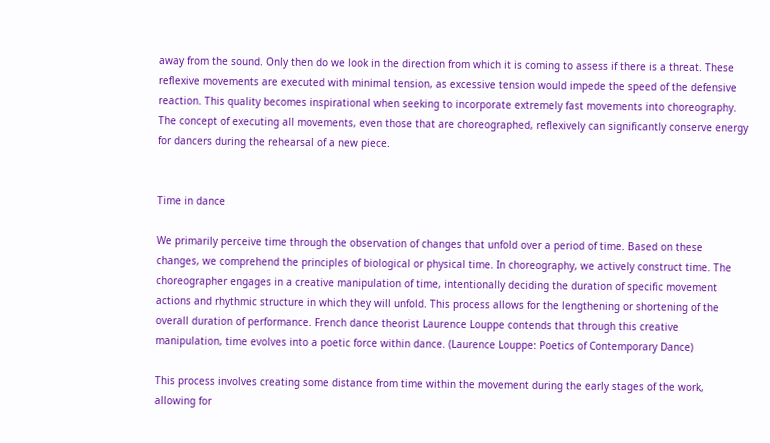away from the sound. Only then do we look in the direction from which it is coming to assess if there is a threat. These reflexive movements are executed with minimal tension, as excessive tension would impede the speed of the defensive reaction. This quality becomes inspirational when seeking to incorporate extremely fast movements into choreography. The concept of executing all movements, even those that are choreographed, reflexively can significantly conserve energy for dancers during the rehearsal of a new piece.


Time in dance

We primarily perceive time through the observation of changes that unfold over a period of time. Based on these changes, we comprehend the principles of biological or physical time. In choreography, we actively construct time. The choreographer engages in a creative manipulation of time, intentionally deciding the duration of specific movement actions and rhythmic structure in which they will unfold. This process allows for the lengthening or shortening of the overall duration of performance. French dance theorist Laurence Louppe contends that through this creative manipulation, time evolves into a poetic force within dance. (Laurence Louppe: Poetics of Contemporary Dance)

This process involves creating some distance from time within the movement during the early stages of the work, allowing for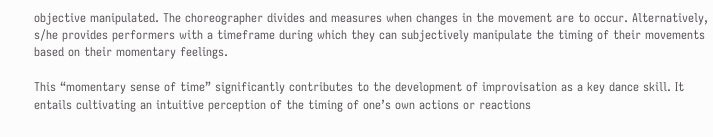objective manipulated. The choreographer divides and measures when changes in the movement are to occur. Alternatively, s/he provides performers with a timeframe during which they can subjectively manipulate the timing of their movements based on their momentary feelings.

This “momentary sense of time” significantly contributes to the development of improvisation as a key dance skill. It entails cultivating an intuitive perception of the timing of one’s own actions or reactions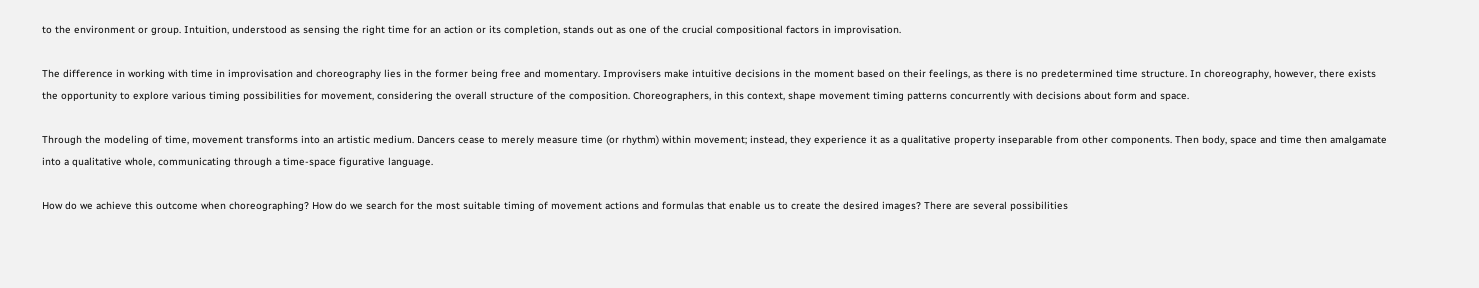to the environment or group. Intuition, understood as sensing the right time for an action or its completion, stands out as one of the crucial compositional factors in improvisation.

The difference in working with time in improvisation and choreography lies in the former being free and momentary. Improvisers make intuitive decisions in the moment based on their feelings, as there is no predetermined time structure. In choreography, however, there exists the opportunity to explore various timing possibilities for movement, considering the overall structure of the composition. Choreographers, in this context, shape movement timing patterns concurrently with decisions about form and space.

Through the modeling of time, movement transforms into an artistic medium. Dancers cease to merely measure time (or rhythm) within movement; instead, they experience it as a qualitative property inseparable from other components. Then body, space and time then amalgamate into a qualitative whole, communicating through a time-space figurative language.

How do we achieve this outcome when choreographing? How do we search for the most suitable timing of movement actions and formulas that enable us to create the desired images? There are several possibilities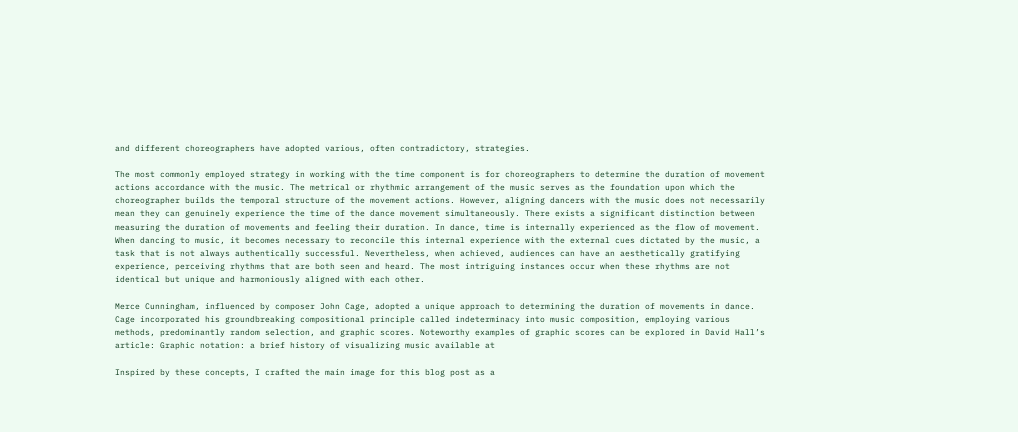and different choreographers have adopted various, often contradictory, strategies.

The most commonly employed strategy in working with the time component is for choreographers to determine the duration of movement actions accordance with the music. The metrical or rhythmic arrangement of the music serves as the foundation upon which the choreographer builds the temporal structure of the movement actions. However, aligning dancers with the music does not necessarily mean they can genuinely experience the time of the dance movement simultaneously. There exists a significant distinction between measuring the duration of movements and feeling their duration. In dance, time is internally experienced as the flow of movement. When dancing to music, it becomes necessary to reconcile this internal experience with the external cues dictated by the music, a task that is not always authentically successful. Nevertheless, when achieved, audiences can have an aesthetically gratifying experience, perceiving rhythms that are both seen and heard. The most intriguing instances occur when these rhythms are not identical but unique and harmoniously aligned with each other.

Merce Cunningham, influenced by composer John Cage, adopted a unique approach to determining the duration of movements in dance. Cage incorporated his groundbreaking compositional principle called indeterminacy into music composition, employing various methods, predominantly random selection, and graphic scores. Noteworthy examples of graphic scores can be explored in David Hall’s article: Graphic notation: a brief history of visualizing music available at

Inspired by these concepts, I crafted the main image for this blog post as a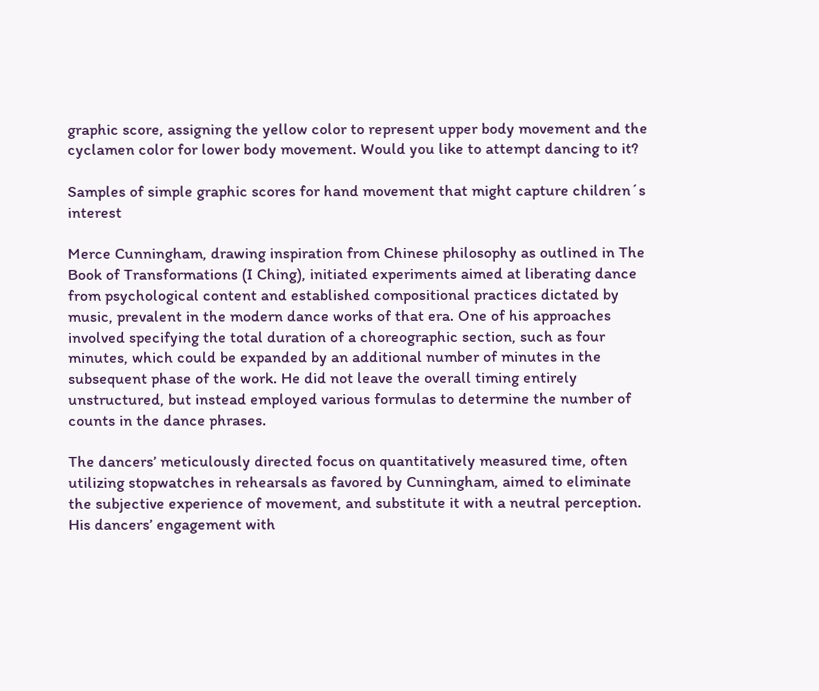graphic score, assigning the yellow color to represent upper body movement and the cyclamen color for lower body movement. Would you like to attempt dancing to it?

Samples of simple graphic scores for hand movement that might capture children´s interest

Merce Cunningham, drawing inspiration from Chinese philosophy as outlined in The Book of Transformations (I Ching), initiated experiments aimed at liberating dance from psychological content and established compositional practices dictated by music, prevalent in the modern dance works of that era. One of his approaches involved specifying the total duration of a choreographic section, such as four minutes, which could be expanded by an additional number of minutes in the subsequent phase of the work. He did not leave the overall timing entirely unstructured, but instead employed various formulas to determine the number of counts in the dance phrases.

The dancers’ meticulously directed focus on quantitatively measured time, often utilizing stopwatches in rehearsals as favored by Cunningham, aimed to eliminate the subjective experience of movement, and substitute it with a neutral perception. His dancers’ engagement with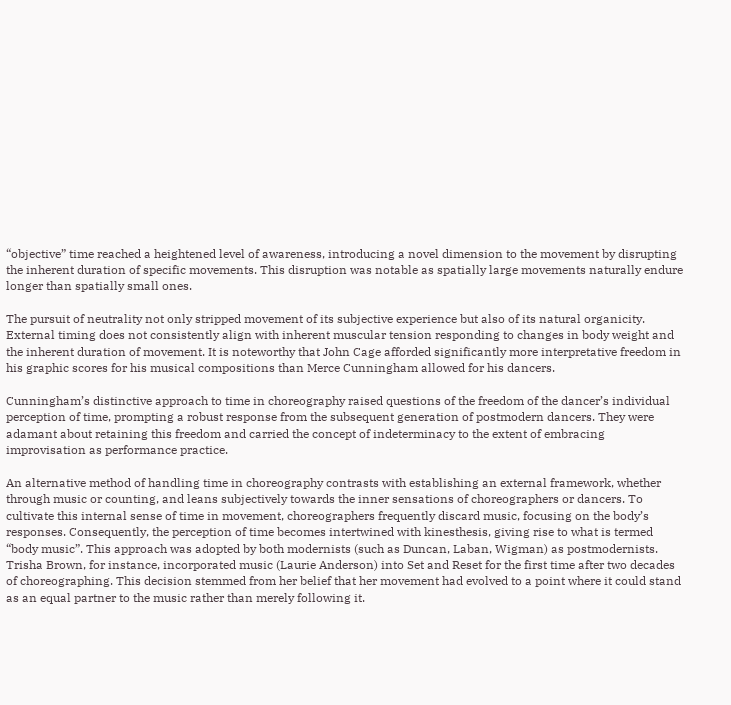“objective” time reached a heightened level of awareness, introducing a novel dimension to the movement by disrupting the inherent duration of specific movements. This disruption was notable as spatially large movements naturally endure longer than spatially small ones.

The pursuit of neutrality not only stripped movement of its subjective experience but also of its natural organicity. External timing does not consistently align with inherent muscular tension responding to changes in body weight and the inherent duration of movement. It is noteworthy that John Cage afforded significantly more interpretative freedom in his graphic scores for his musical compositions than Merce Cunningham allowed for his dancers.

Cunningham’s distinctive approach to time in choreography raised questions of the freedom of the dancer’s individual perception of time, prompting a robust response from the subsequent generation of postmodern dancers. They were adamant about retaining this freedom and carried the concept of indeterminacy to the extent of embracing improvisation as performance practice.

An alternative method of handling time in choreography contrasts with establishing an external framework, whether through music or counting, and leans subjectively towards the inner sensations of choreographers or dancers. To cultivate this internal sense of time in movement, choreographers frequently discard music, focusing on the body’s responses. Consequently, the perception of time becomes intertwined with kinesthesis, giving rise to what is termed “body music”. This approach was adopted by both modernists (such as Duncan, Laban, Wigman) as postmodernists. Trisha Brown, for instance, incorporated music (Laurie Anderson) into Set and Reset for the first time after two decades of choreographing. This decision stemmed from her belief that her movement had evolved to a point where it could stand as an equal partner to the music rather than merely following it.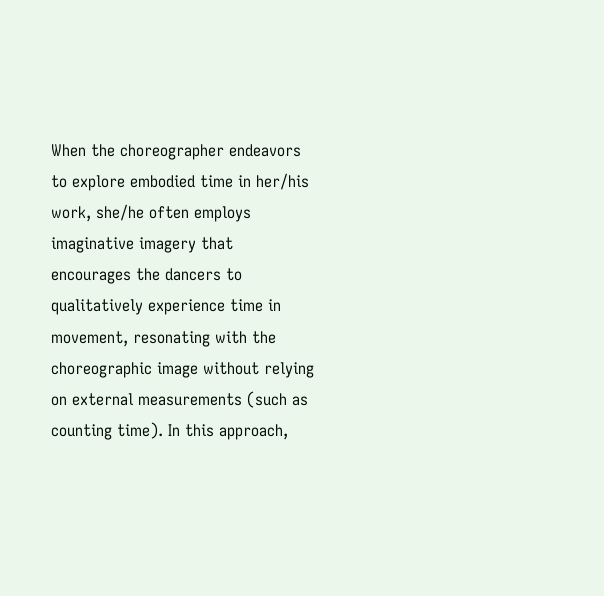When the choreographer endeavors to explore embodied time in her/his work, she/he often employs imaginative imagery that encourages the dancers to qualitatively experience time in movement, resonating with the choreographic image without relying on external measurements (such as counting time). In this approach,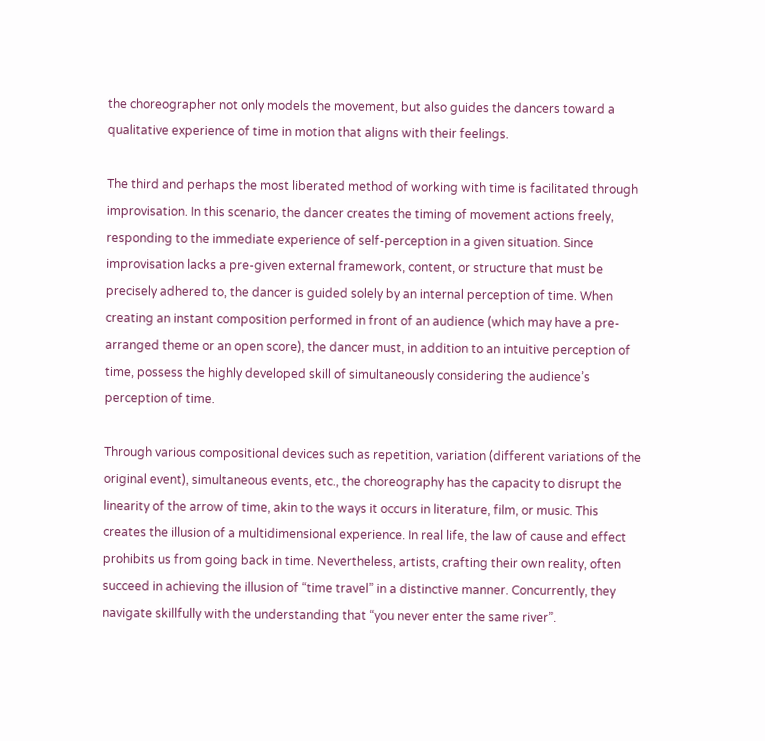the choreographer not only models the movement, but also guides the dancers toward a qualitative experience of time in motion that aligns with their feelings.

The third and perhaps the most liberated method of working with time is facilitated through improvisation. In this scenario, the dancer creates the timing of movement actions freely, responding to the immediate experience of self-perception in a given situation. Since improvisation lacks a pre-given external framework, content, or structure that must be precisely adhered to, the dancer is guided solely by an internal perception of time. When creating an instant composition performed in front of an audience (which may have a pre-arranged theme or an open score), the dancer must, in addition to an intuitive perception of time, possess the highly developed skill of simultaneously considering the audience’s perception of time.

Through various compositional devices such as repetition, variation (different variations of the original event), simultaneous events, etc., the choreography has the capacity to disrupt the linearity of the arrow of time, akin to the ways it occurs in literature, film, or music. This creates the illusion of a multidimensional experience. In real life, the law of cause and effect prohibits us from going back in time. Nevertheless, artists, crafting their own reality, often succeed in achieving the illusion of “time travel” in a distinctive manner. Concurrently, they navigate skillfully with the understanding that “you never enter the same river”.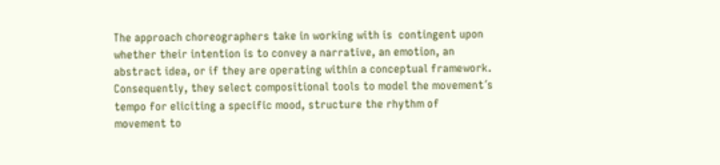The approach choreographers take in working with is  contingent upon whether their intention is to convey a narrative, an emotion, an abstract idea, or if they are operating within a conceptual framework. Consequently, they select compositional tools to model the movement´s tempo for eliciting a specific mood, structure the rhythm of movement to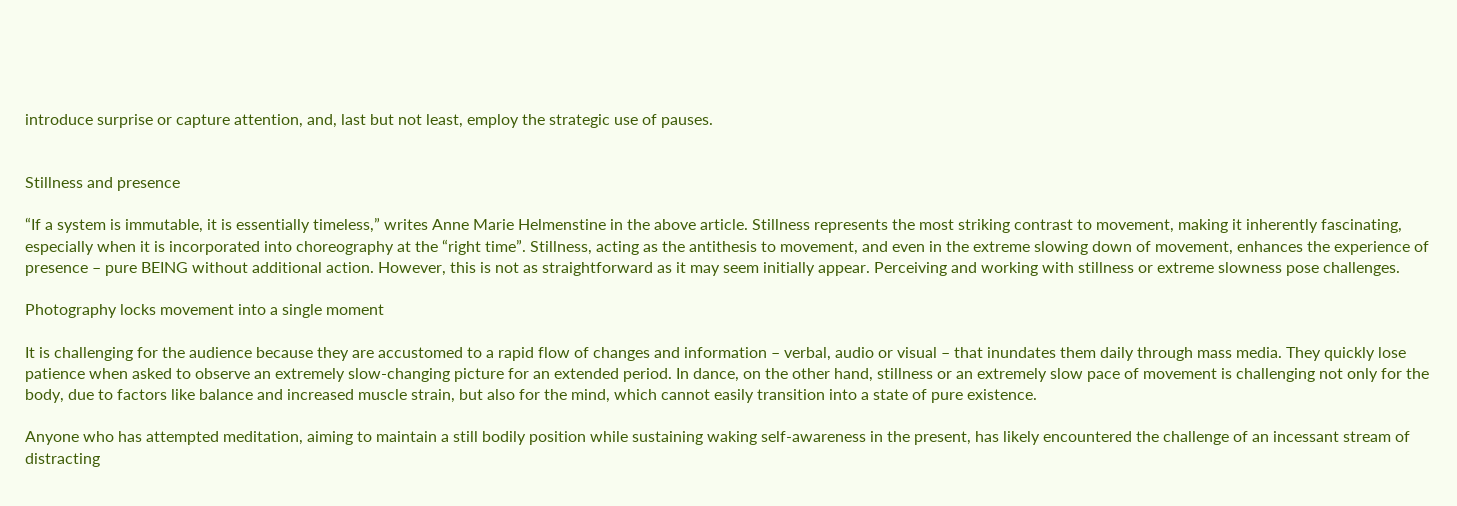introduce surprise or capture attention, and, last but not least, employ the strategic use of pauses.


Stillness and presence

“If a system is immutable, it is essentially timeless,” writes Anne Marie Helmenstine in the above article. Stillness represents the most striking contrast to movement, making it inherently fascinating, especially when it is incorporated into choreography at the “right time”. Stillness, acting as the antithesis to movement, and even in the extreme slowing down of movement, enhances the experience of presence – pure BEING without additional action. However, this is not as straightforward as it may seem initially appear. Perceiving and working with stillness or extreme slowness pose challenges.

Photography locks movement into a single moment

It is challenging for the audience because they are accustomed to a rapid flow of changes and information – verbal, audio or visual – that inundates them daily through mass media. They quickly lose patience when asked to observe an extremely slow-changing picture for an extended period. In dance, on the other hand, stillness or an extremely slow pace of movement is challenging not only for the body, due to factors like balance and increased muscle strain, but also for the mind, which cannot easily transition into a state of pure existence.

Anyone who has attempted meditation, aiming to maintain a still bodily position while sustaining waking self-awareness in the present, has likely encountered the challenge of an incessant stream of distracting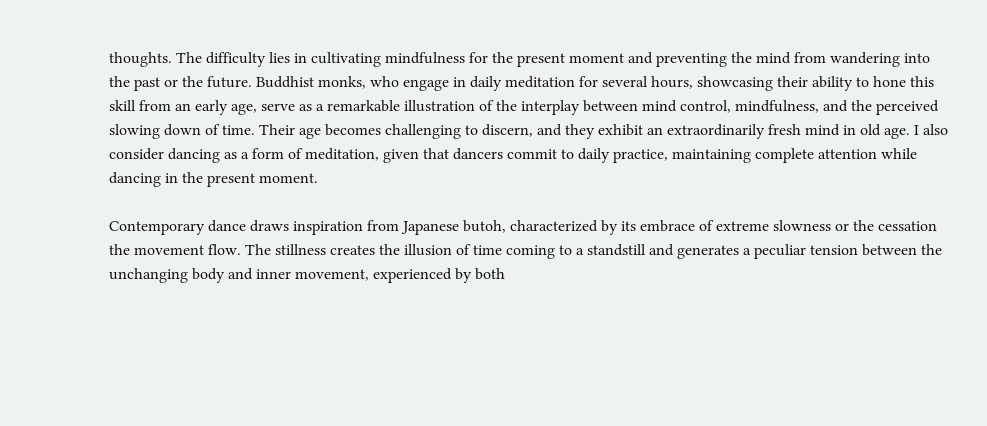thoughts. The difficulty lies in cultivating mindfulness for the present moment and preventing the mind from wandering into the past or the future. Buddhist monks, who engage in daily meditation for several hours, showcasing their ability to hone this skill from an early age, serve as a remarkable illustration of the interplay between mind control, mindfulness, and the perceived slowing down of time. Their age becomes challenging to discern, and they exhibit an extraordinarily fresh mind in old age. I also consider dancing as a form of meditation, given that dancers commit to daily practice, maintaining complete attention while dancing in the present moment.

Contemporary dance draws inspiration from Japanese butoh, characterized by its embrace of extreme slowness or the cessation the movement flow. The stillness creates the illusion of time coming to a standstill and generates a peculiar tension between the unchanging body and inner movement, experienced by both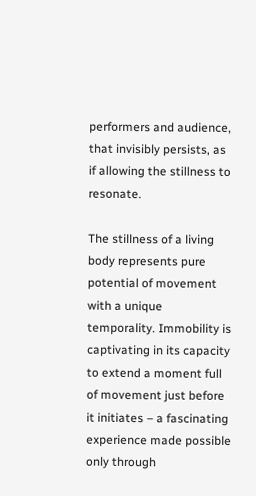performers and audience, that invisibly persists, as if allowing the stillness to resonate.

The stillness of a living body represents pure potential of movement with a unique temporality. Immobility is captivating in its capacity to extend a moment full of movement just before it initiates – a fascinating experience made possible only through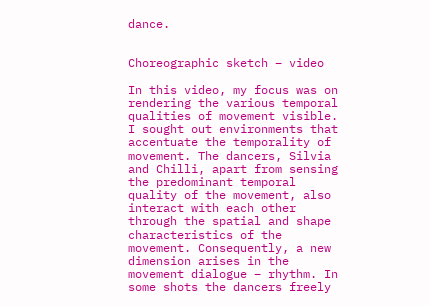dance.


Choreographic sketch – video

In this video, my focus was on rendering the various temporal qualities of movement visible. I sought out environments that accentuate the temporality of movement. The dancers, Silvia and Chilli, apart from sensing the predominant temporal quality of the movement, also interact with each other through the spatial and shape characteristics of the movement. Consequently, a new dimension arises in the movement dialogue – rhythm. In some shots the dancers freely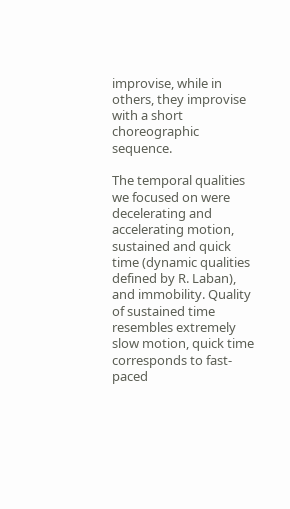improvise, while in others, they improvise with a short choreographic sequence.

The temporal qualities we focused on were decelerating and accelerating motion, sustained and quick time (dynamic qualities defined by R. Laban), and immobility. Quality of sustained time resembles extremely slow motion, quick time corresponds to fast-paced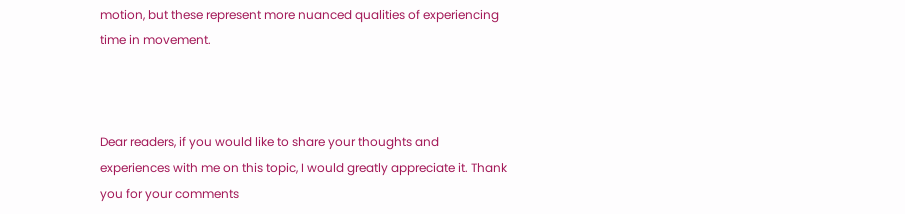motion, but these represent more nuanced qualities of experiencing time in movement.



Dear readers, if you would like to share your thoughts and experiences with me on this topic, I would greatly appreciate it. Thank you for your comments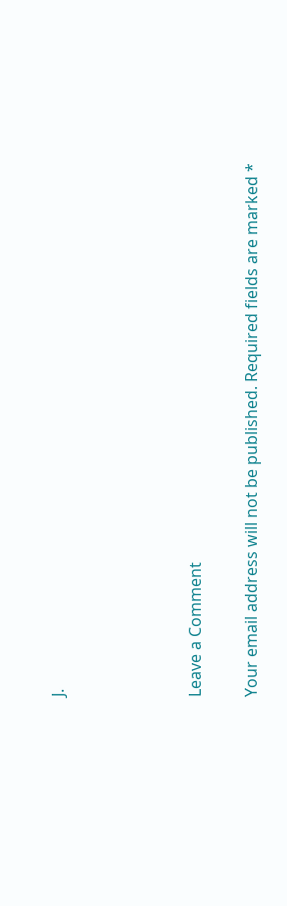J.




Leave a Comment

Your email address will not be published. Required fields are marked *